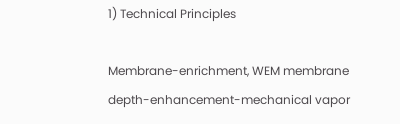1) Technical Principles

Membrane-enrichment, WEM membrane depth-enhancement-mechanical vapor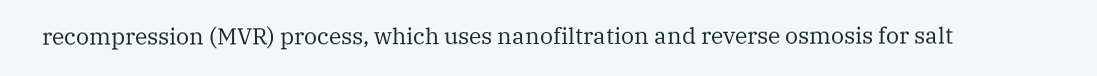recompression (MVR) process, which uses nanofiltration and reverse osmosis for salt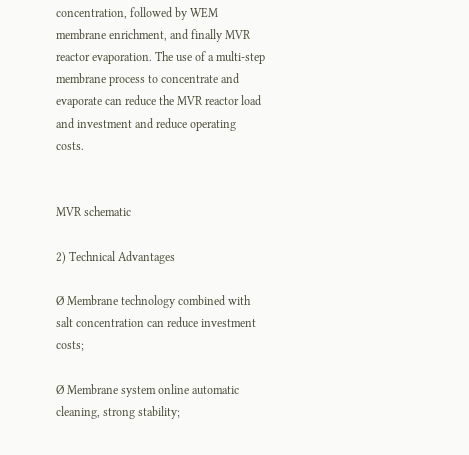concentration, followed by WEM membrane enrichment, and finally MVR reactor evaporation. The use of a multi-step membrane process to concentrate and evaporate can reduce the MVR reactor load and investment and reduce operating costs.


MVR schematic

2) Technical Advantages

Ø Membrane technology combined with salt concentration can reduce investment costs;

Ø Membrane system online automatic cleaning, strong stability;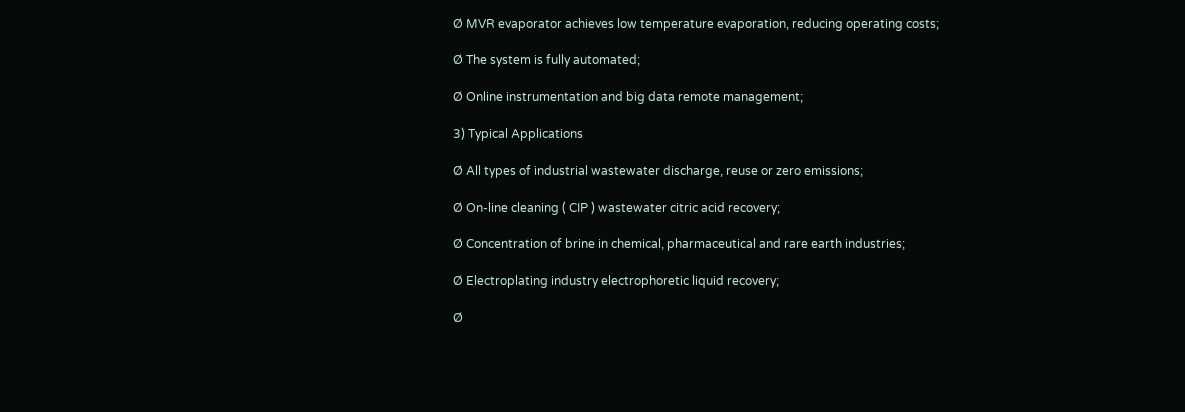Ø MVR evaporator achieves low temperature evaporation, reducing operating costs;

Ø The system is fully automated;

Ø Online instrumentation and big data remote management;

3) Typical Applications

Ø All types of industrial wastewater discharge, reuse or zero emissions;

Ø On-line cleaning ( CIP ) wastewater citric acid recovery;

Ø Concentration of brine in chemical, pharmaceutical and rare earth industries;

Ø Electroplating industry electrophoretic liquid recovery;

Ø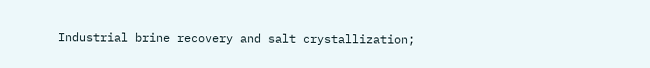Industrial brine recovery and salt crystallization;